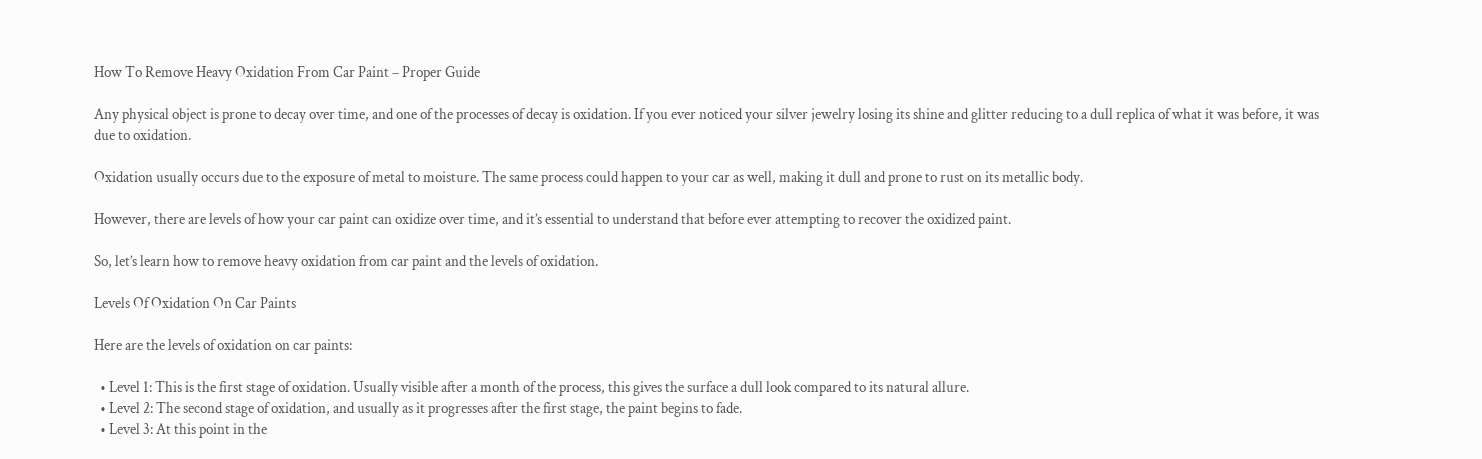How To Remove Heavy Oxidation From Car Paint – Proper Guide

Any physical object is prone to decay over time, and one of the processes of decay is oxidation. If you ever noticed your silver jewelry losing its shine and glitter reducing to a dull replica of what it was before, it was due to oxidation.

Oxidation usually occurs due to the exposure of metal to moisture. The same process could happen to your car as well, making it dull and prone to rust on its metallic body.

However, there are levels of how your car paint can oxidize over time, and it’s essential to understand that before ever attempting to recover the oxidized paint.

So, let’s learn how to remove heavy oxidation from car paint and the levels of oxidation.

Levels Of Oxidation On Car Paints

Here are the levels of oxidation on car paints:

  • Level 1: This is the first stage of oxidation. Usually visible after a month of the process, this gives the surface a dull look compared to its natural allure.
  • Level 2: The second stage of oxidation, and usually as it progresses after the first stage, the paint begins to fade.
  • Level 3: At this point in the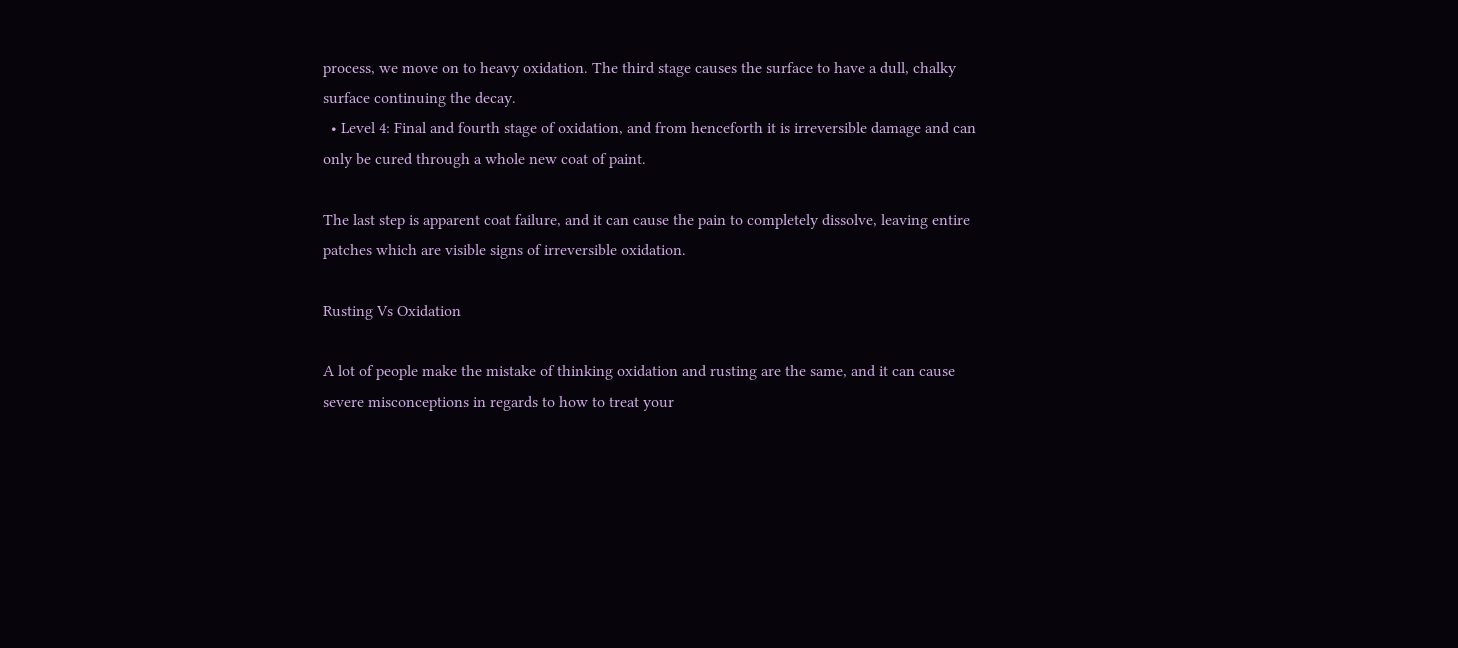process, we move on to heavy oxidation. The third stage causes the surface to have a dull, chalky surface continuing the decay.
  • Level 4: Final and fourth stage of oxidation, and from henceforth it is irreversible damage and can only be cured through a whole new coat of paint.

The last step is apparent coat failure, and it can cause the pain to completely dissolve, leaving entire patches which are visible signs of irreversible oxidation.

Rusting Vs Oxidation

A lot of people make the mistake of thinking oxidation and rusting are the same, and it can cause severe misconceptions in regards to how to treat your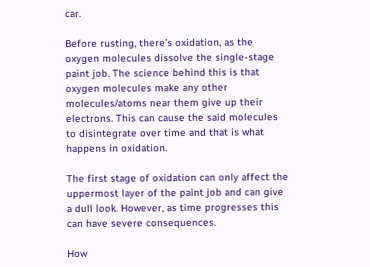car.

Before rusting, there’s oxidation, as the oxygen molecules dissolve the single-stage paint job. The science behind this is that oxygen molecules make any other molecules/atoms near them give up their electrons. This can cause the said molecules to disintegrate over time and that is what happens in oxidation.

The first stage of oxidation can only affect the uppermost layer of the paint job and can give a dull look. However, as time progresses this can have severe consequences.

How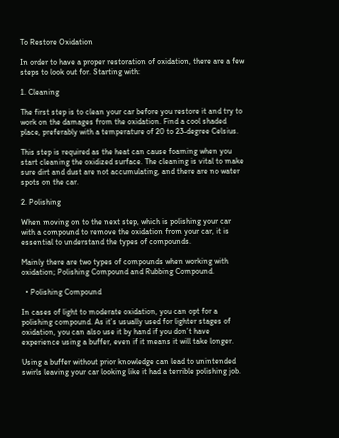To Restore Oxidation

In order to have a proper restoration of oxidation, there are a few steps to look out for. Starting with:

1. Cleaning

The first step is to clean your car before you restore it and try to work on the damages from the oxidation. Find a cool shaded place, preferably with a temperature of 20 to 23-degree Celsius.

This step is required as the heat can cause foaming when you start cleaning the oxidized surface. The cleaning is vital to make sure dirt and dust are not accumulating, and there are no water spots on the car.

2. Polishing

When moving on to the next step, which is polishing your car with a compound to remove the oxidation from your car, it is essential to understand the types of compounds.

Mainly there are two types of compounds when working with oxidation; Polishing Compound and Rubbing Compound.

  • Polishing Compound

In cases of light to moderate oxidation, you can opt for a polishing compound. As it’s usually used for lighter stages of oxidation, you can also use it by hand if you don’t have experience using a buffer, even if it means it will take longer.

Using a buffer without prior knowledge can lead to unintended swirls leaving your car looking like it had a terrible polishing job.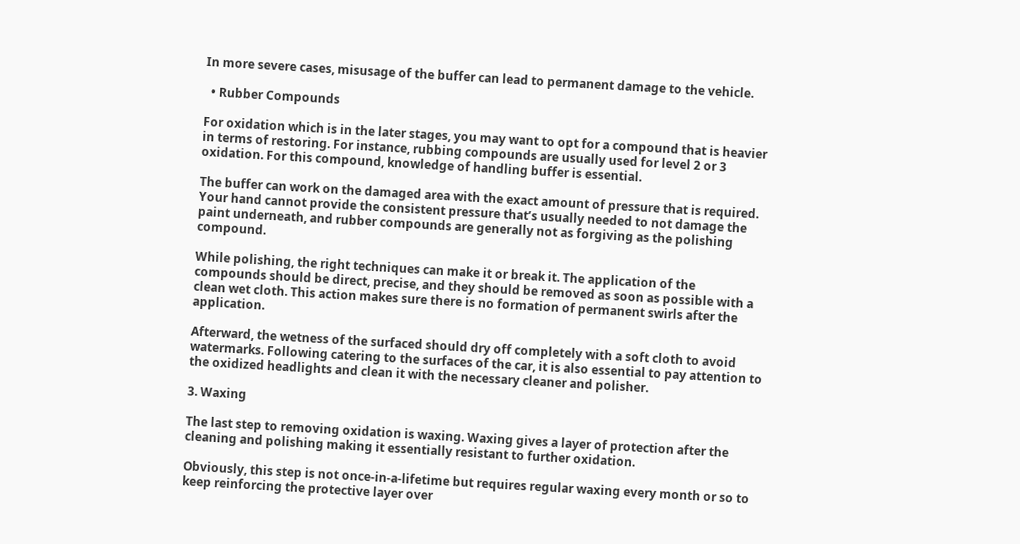In more severe cases, misusage of the buffer can lead to permanent damage to the vehicle.

  • Rubber Compounds

For oxidation which is in the later stages, you may want to opt for a compound that is heavier in terms of restoring. For instance, rubbing compounds are usually used for level 2 or 3 oxidation. For this compound, knowledge of handling buffer is essential.

The buffer can work on the damaged area with the exact amount of pressure that is required. Your hand cannot provide the consistent pressure that’s usually needed to not damage the paint underneath, and rubber compounds are generally not as forgiving as the polishing compound.

While polishing, the right techniques can make it or break it. The application of the compounds should be direct, precise, and they should be removed as soon as possible with a clean wet cloth. This action makes sure there is no formation of permanent swirls after the application.

Afterward, the wetness of the surfaced should dry off completely with a soft cloth to avoid watermarks. Following catering to the surfaces of the car, it is also essential to pay attention to the oxidized headlights and clean it with the necessary cleaner and polisher.

3. Waxing

The last step to removing oxidation is waxing. Waxing gives a layer of protection after the cleaning and polishing making it essentially resistant to further oxidation.

Obviously, this step is not once-in-a-lifetime but requires regular waxing every month or so to keep reinforcing the protective layer over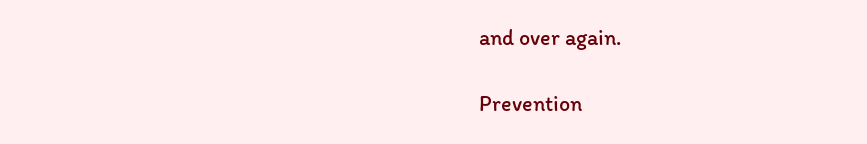and over again.

Prevention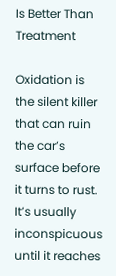Is Better Than Treatment

Oxidation is the silent killer that can ruin the car’s surface before it turns to rust. It’s usually inconspicuous until it reaches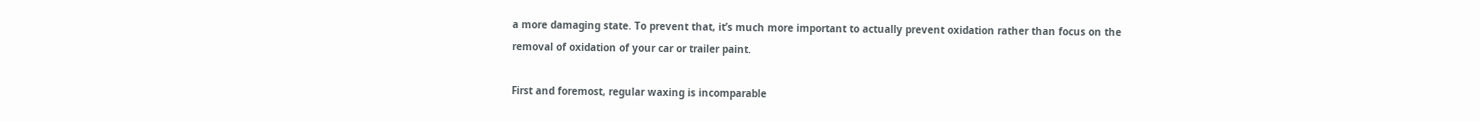a more damaging state. To prevent that, it’s much more important to actually prevent oxidation rather than focus on the removal of oxidation of your car or trailer paint.

First and foremost, regular waxing is incomparable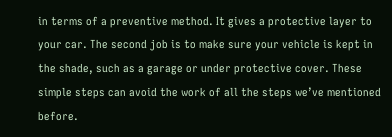in terms of a preventive method. It gives a protective layer to your car. The second job is to make sure your vehicle is kept in the shade, such as a garage or under protective cover. These simple steps can avoid the work of all the steps we’ve mentioned before.